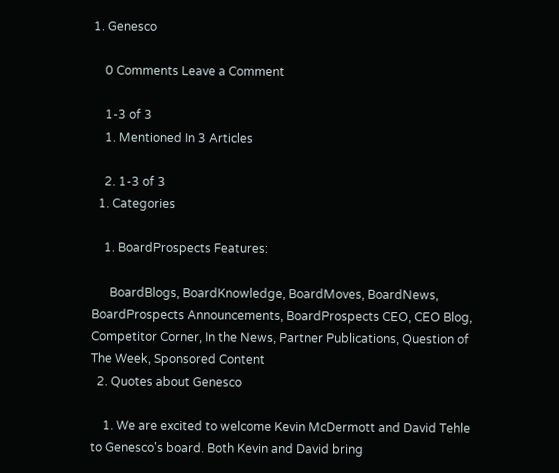1. Genesco

    0 Comments Leave a Comment

    1-3 of 3
    1. Mentioned In 3 Articles

    2. 1-3 of 3
  1. Categories

    1. BoardProspects Features:

      BoardBlogs, BoardKnowledge, BoardMoves, BoardNews, BoardProspects Announcements, BoardProspects CEO, CEO Blog, Competitor Corner, In the News, Partner Publications, Question of The Week, Sponsored Content
  2. Quotes about Genesco

    1. We are excited to welcome Kevin McDermott and David Tehle to Genesco's board. Both Kevin and David bring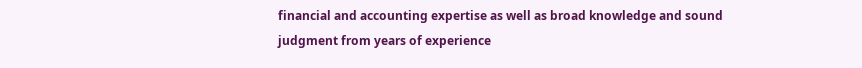financial and accounting expertise as well as broad knowledge and sound judgment from years of experience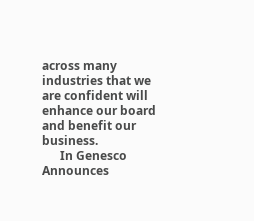across many industries that we are confident will enhance our board and benefit our business.
      In Genesco Announces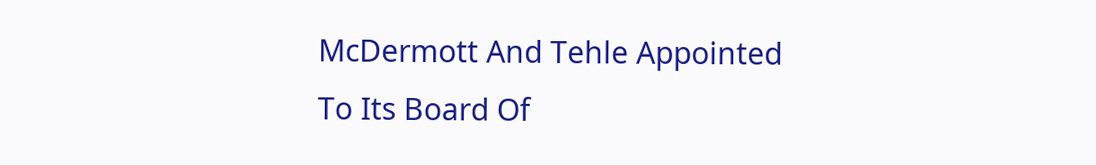McDermott And Tehle Appointed To Its Board Of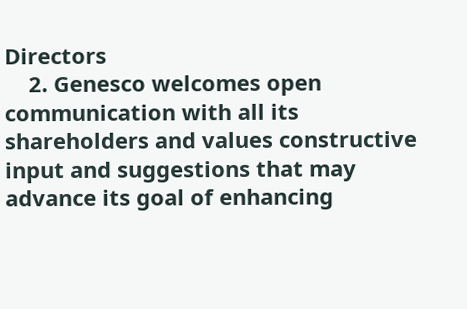Directors
    2. Genesco welcomes open communication with all its shareholders and values constructive input and suggestions that may advance its goal of enhancing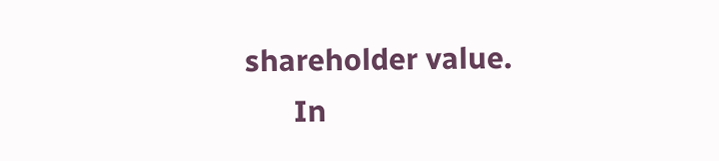shareholder value.
      In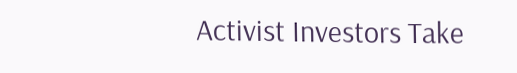Activist Investors Take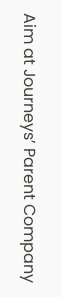Aim at Journeys’ Parent Company